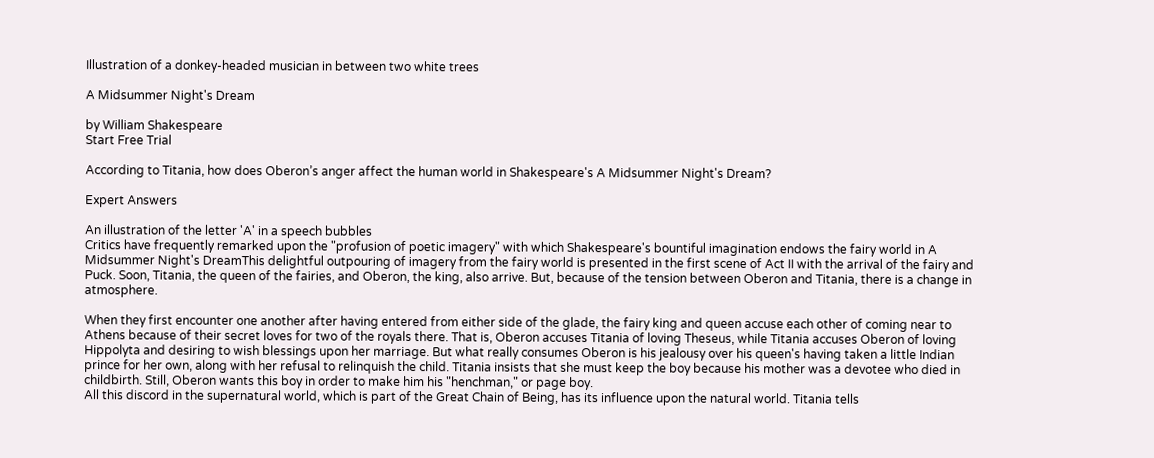Illustration of a donkey-headed musician in between two white trees

A Midsummer Night's Dream

by William Shakespeare
Start Free Trial

According to Titania, how does Oberon’s anger affect the human world in Shakespeare's A Midsummer Night's Dream?

Expert Answers

An illustration of the letter 'A' in a speech bubbles
Critics have frequently remarked upon the "profusion of poetic imagery" with which Shakespeare's bountiful imagination endows the fairy world in A Midsummer Night's DreamThis delightful outpouring of imagery from the fairy world is presented in the first scene of Act II with the arrival of the fairy and Puck. Soon, Titania, the queen of the fairies, and Oberon, the king, also arrive. But, because of the tension between Oberon and Titania, there is a change in atmosphere.

When they first encounter one another after having entered from either side of the glade, the fairy king and queen accuse each other of coming near to Athens because of their secret loves for two of the royals there. That is, Oberon accuses Titania of loving Theseus, while Titania accuses Oberon of loving Hippolyta and desiring to wish blessings upon her marriage. But what really consumes Oberon is his jealousy over his queen's having taken a little Indian prince for her own, along with her refusal to relinquish the child. Titania insists that she must keep the boy because his mother was a devotee who died in childbirth. Still, Oberon wants this boy in order to make him his "henchman," or page boy.
All this discord in the supernatural world, which is part of the Great Chain of Being, has its influence upon the natural world. Titania tells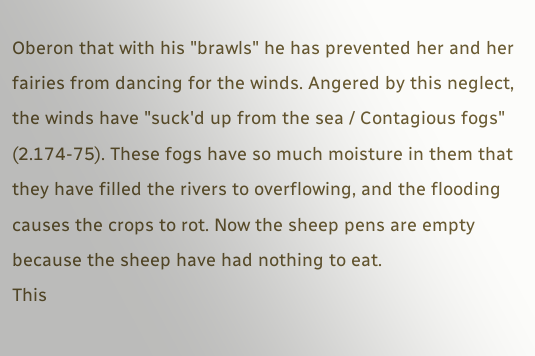Oberon that with his "brawls" he has prevented her and her fairies from dancing for the winds. Angered by this neglect, the winds have "suck'd up from the sea / Contagious fogs" (2.174-75). These fogs have so much moisture in them that they have filled the rivers to overflowing, and the flooding causes the crops to rot. Now the sheep pens are empty because the sheep have had nothing to eat.
This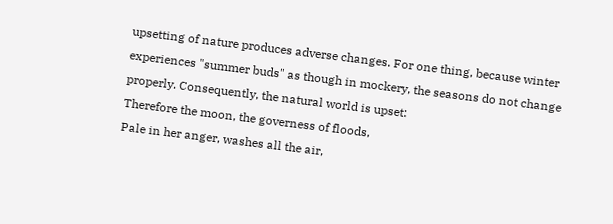upsetting of nature produces adverse changes. For one thing, because winter experiences "summer buds" as though in mockery, the seasons do not change properly. Consequently, the natural world is upset:
Therefore the moon, the governess of floods,
Pale in her anger, washes all the air,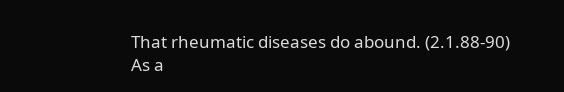That rheumatic diseases do abound. (2.1.88-90)
As a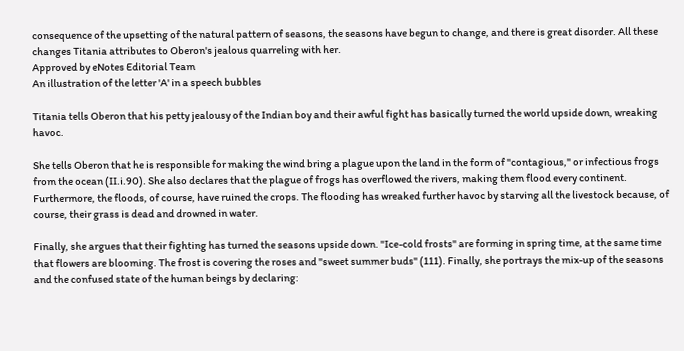consequence of the upsetting of the natural pattern of seasons, the seasons have begun to change, and there is great disorder. All these changes Titania attributes to Oberon's jealous quarreling with her.
Approved by eNotes Editorial Team
An illustration of the letter 'A' in a speech bubbles

Titania tells Oberon that his petty jealousy of the Indian boy and their awful fight has basically turned the world upside down, wreaking havoc.

She tells Oberon that he is responsible for making the wind bring a plague upon the land in the form of "contagious," or infectious frogs from the ocean (II.i.90). She also declares that the plague of frogs has overflowed the rivers, making them flood every continent. Furthermore, the floods, of course, have ruined the crops. The flooding has wreaked further havoc by starving all the livestock because, of course, their grass is dead and drowned in water.

Finally, she argues that their fighting has turned the seasons upside down. "Ice-cold frosts" are forming in spring time, at the same time that flowers are blooming. The frost is covering the roses and "sweet summer buds" (111). Finally, she portrays the mix-up of the seasons and the confused state of the human beings by declaring: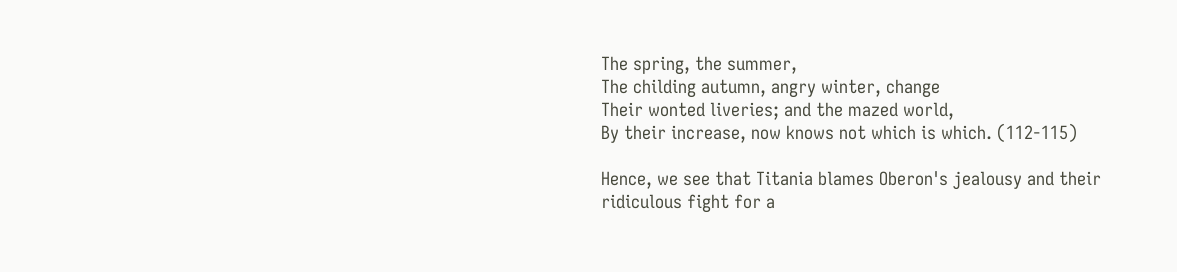The spring, the summer,
The childing autumn, angry winter, change
Their wonted liveries; and the mazed world,
By their increase, now knows not which is which. (112-115)

Hence, we see that Titania blames Oberon's jealousy and their ridiculous fight for a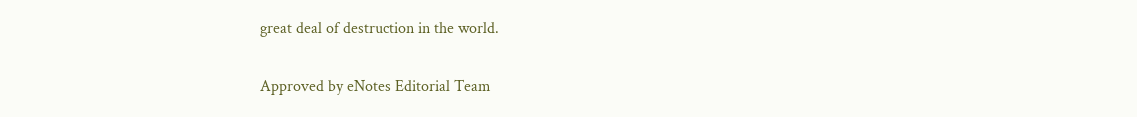great deal of destruction in the world.

Approved by eNotes Editorial Team